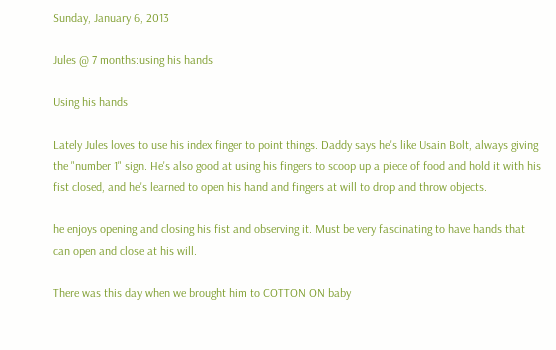Sunday, January 6, 2013

Jules @ 7 months:using his hands

Using his hands

Lately Jules loves to use his index finger to point things. Daddy says he's like Usain Bolt, always giving the "number 1" sign. He's also good at using his fingers to scoop up a piece of food and hold it with his fist closed, and he's learned to open his hand and fingers at will to drop and throw objects.

he enjoys opening and closing his fist and observing it. Must be very fascinating to have hands that can open and close at his will.

There was this day when we brought him to COTTON ON baby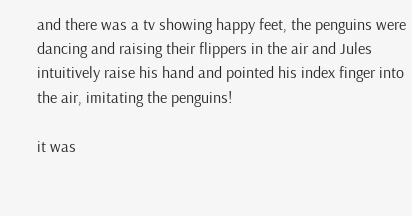and there was a tv showing happy feet, the penguins were dancing and raising their flippers in the air and Jules intuitively raise his hand and pointed his index finger into the air, imitating the penguins!

it was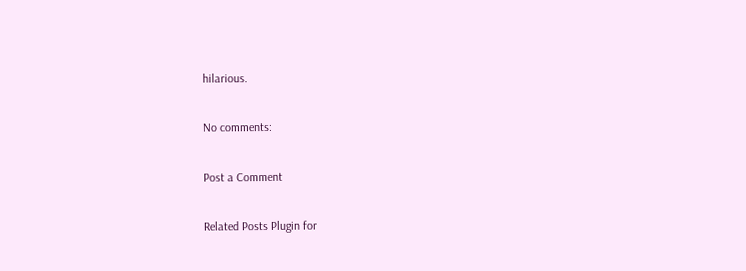hilarious.

No comments:

Post a Comment

Related Posts Plugin for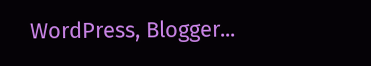WordPress, Blogger...